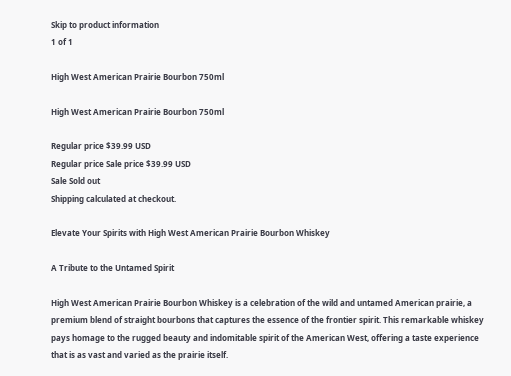Skip to product information
1 of 1

High West American Prairie Bourbon 750ml

High West American Prairie Bourbon 750ml

Regular price $39.99 USD
Regular price Sale price $39.99 USD
Sale Sold out
Shipping calculated at checkout.

Elevate Your Spirits with High West American Prairie Bourbon Whiskey

A Tribute to the Untamed Spirit

High West American Prairie Bourbon Whiskey is a celebration of the wild and untamed American prairie, a premium blend of straight bourbons that captures the essence of the frontier spirit. This remarkable whiskey pays homage to the rugged beauty and indomitable spirit of the American West, offering a taste experience that is as vast and varied as the prairie itself.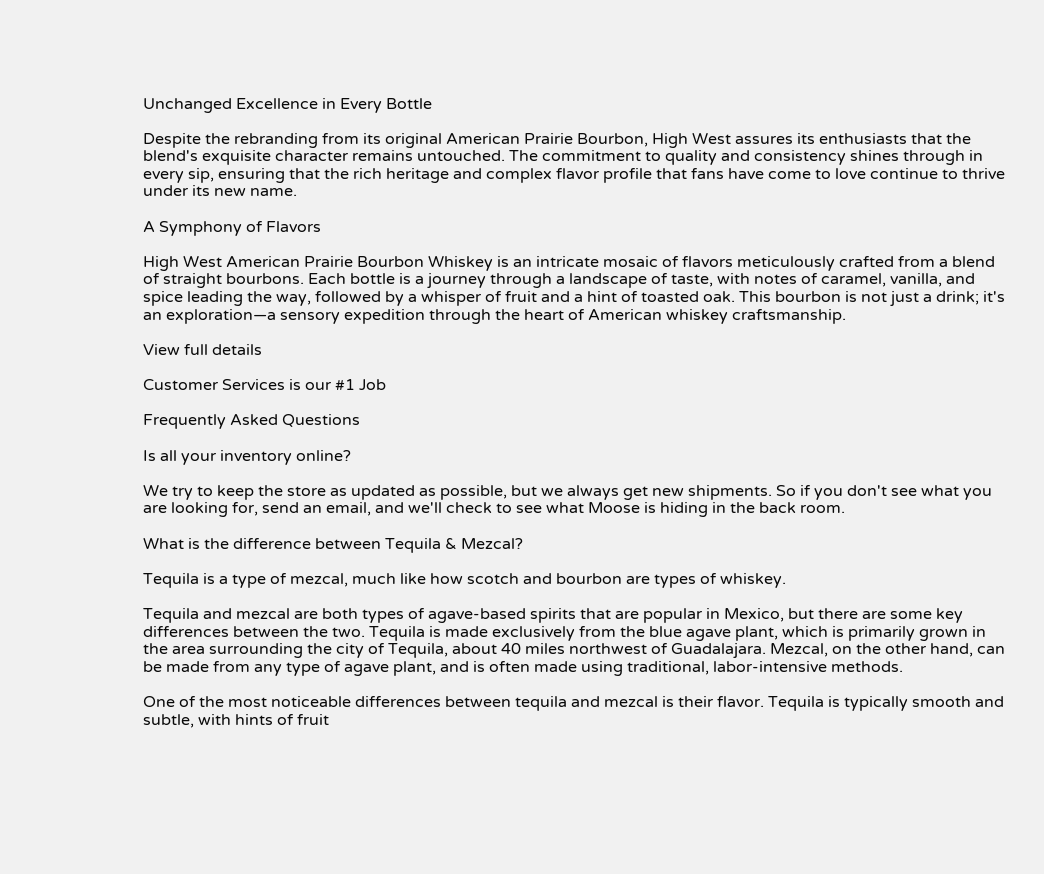Unchanged Excellence in Every Bottle

Despite the rebranding from its original American Prairie Bourbon, High West assures its enthusiasts that the blend's exquisite character remains untouched. The commitment to quality and consistency shines through in every sip, ensuring that the rich heritage and complex flavor profile that fans have come to love continue to thrive under its new name.

A Symphony of Flavors

High West American Prairie Bourbon Whiskey is an intricate mosaic of flavors meticulously crafted from a blend of straight bourbons. Each bottle is a journey through a landscape of taste, with notes of caramel, vanilla, and spice leading the way, followed by a whisper of fruit and a hint of toasted oak. This bourbon is not just a drink; it's an exploration—a sensory expedition through the heart of American whiskey craftsmanship.

View full details

Customer Services is our #1 Job

Frequently Asked Questions

Is all your inventory online?

We try to keep the store as updated as possible, but we always get new shipments. So if you don't see what you are looking for, send an email, and we'll check to see what Moose is hiding in the back room.

What is the difference between Tequila & Mezcal?

Tequila is a type of mezcal, much like how scotch and bourbon are types of whiskey.

Tequila and mezcal are both types of agave-based spirits that are popular in Mexico, but there are some key differences between the two. Tequila is made exclusively from the blue agave plant, which is primarily grown in the area surrounding the city of Tequila, about 40 miles northwest of Guadalajara. Mezcal, on the other hand, can be made from any type of agave plant, and is often made using traditional, labor-intensive methods.

One of the most noticeable differences between tequila and mezcal is their flavor. Tequila is typically smooth and subtle, with hints of fruit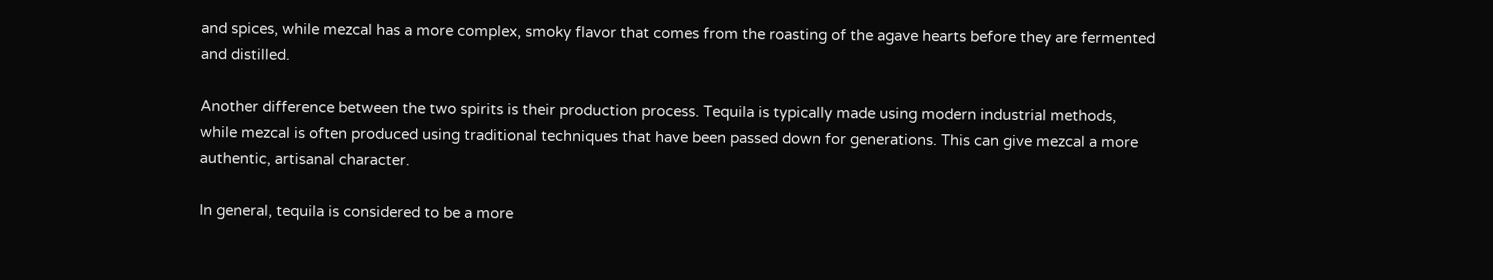and spices, while mezcal has a more complex, smoky flavor that comes from the roasting of the agave hearts before they are fermented and distilled.

Another difference between the two spirits is their production process. Tequila is typically made using modern industrial methods, while mezcal is often produced using traditional techniques that have been passed down for generations. This can give mezcal a more authentic, artisanal character.

In general, tequila is considered to be a more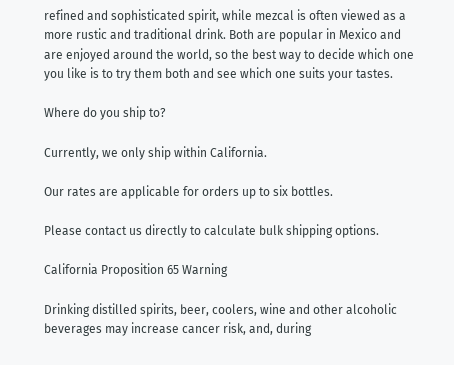refined and sophisticated spirit, while mezcal is often viewed as a more rustic and traditional drink. Both are popular in Mexico and are enjoyed around the world, so the best way to decide which one you like is to try them both and see which one suits your tastes.

Where do you ship to?

Currently, we only ship within California.

Our rates are applicable for orders up to six bottles.

Please contact us directly to calculate bulk shipping options.

California Proposition 65 Warning

Drinking distilled spirits, beer, coolers, wine and other alcoholic beverages may increase cancer risk, and, during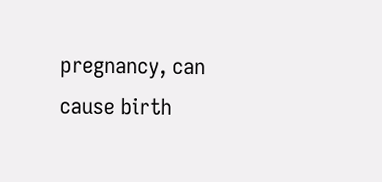pregnancy, can cause birth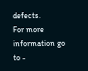defects.
For more information go to -